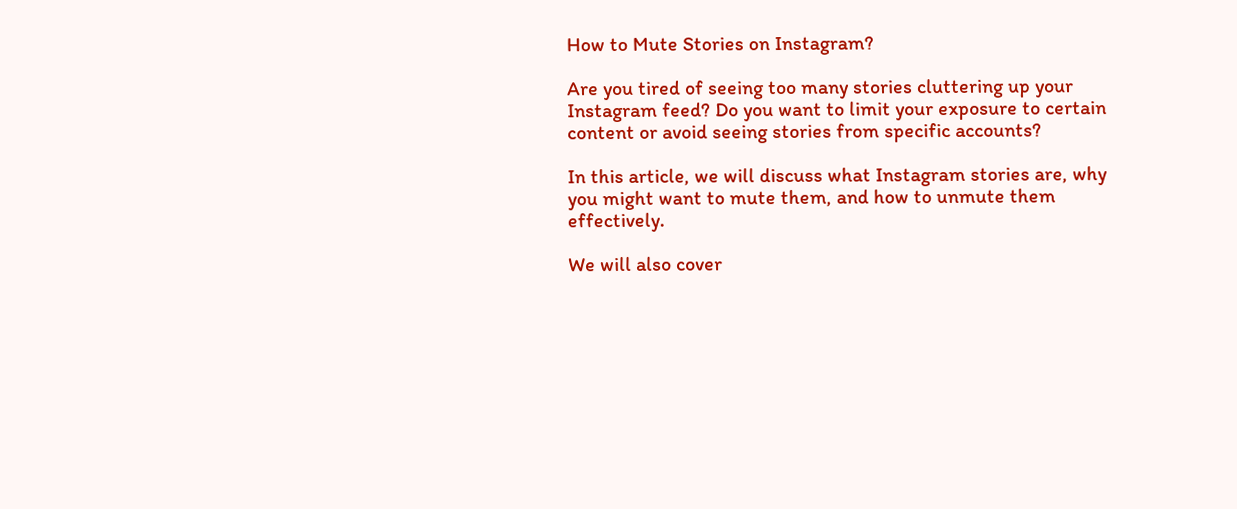How to Mute Stories on Instagram?

Are you tired of seeing too many stories cluttering up your Instagram feed? Do you want to limit your exposure to certain content or avoid seeing stories from specific accounts?

In this article, we will discuss what Instagram stories are, why you might want to mute them, and how to unmute them effectively.

We will also cover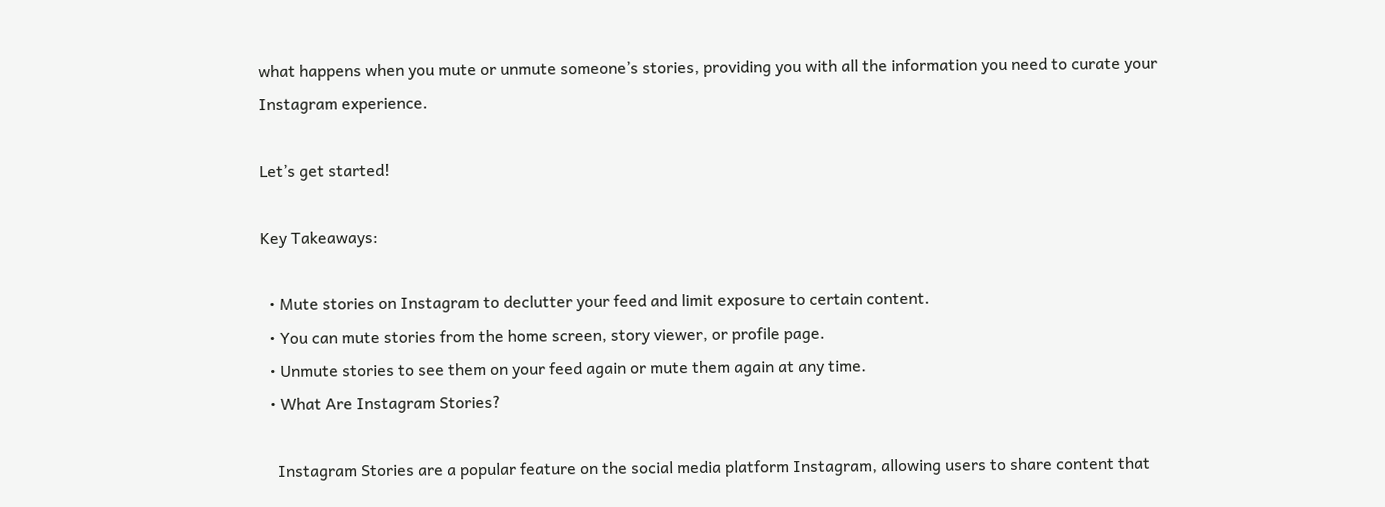what happens when you mute or unmute someone’s stories, providing you with all the information you need to curate your Instagram experience.

Let’s get started!

Key Takeaways:

  • Mute stories on Instagram to declutter your feed and limit exposure to certain content.
  • You can mute stories from the home screen, story viewer, or profile page.
  • Unmute stories to see them on your feed again or mute them again at any time.
  • What Are Instagram Stories?

    Instagram Stories are a popular feature on the social media platform Instagram, allowing users to share content that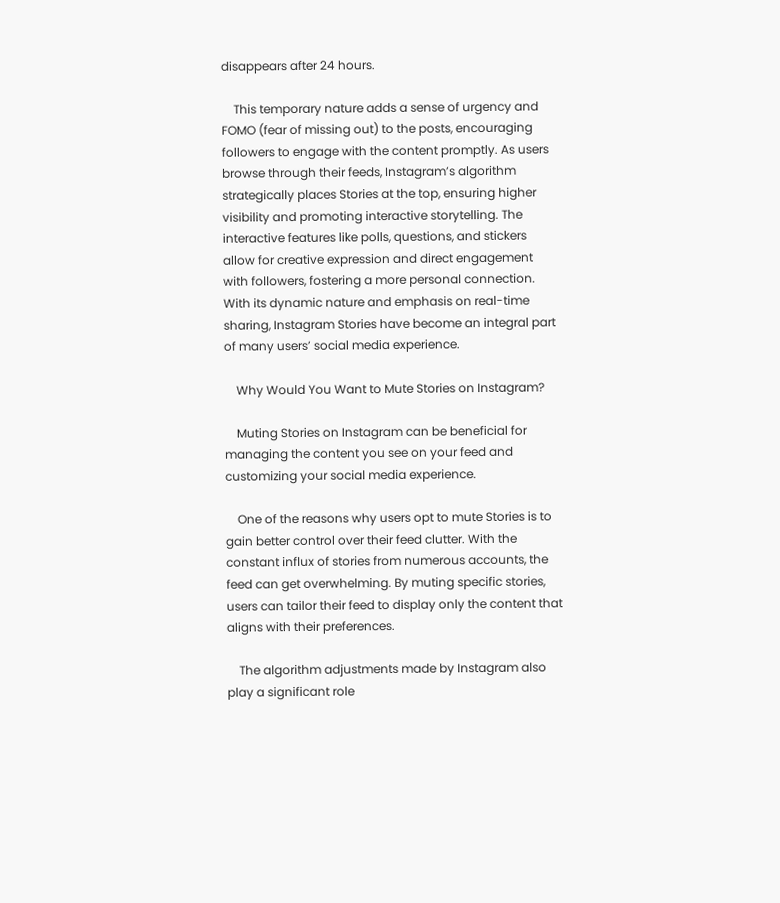disappears after 24 hours.

    This temporary nature adds a sense of urgency and FOMO (fear of missing out) to the posts, encouraging followers to engage with the content promptly. As users browse through their feeds, Instagram’s algorithm strategically places Stories at the top, ensuring higher visibility and promoting interactive storytelling. The interactive features like polls, questions, and stickers allow for creative expression and direct engagement with followers, fostering a more personal connection. With its dynamic nature and emphasis on real-time sharing, Instagram Stories have become an integral part of many users’ social media experience.

    Why Would You Want to Mute Stories on Instagram?

    Muting Stories on Instagram can be beneficial for managing the content you see on your feed and customizing your social media experience.

    One of the reasons why users opt to mute Stories is to gain better control over their feed clutter. With the constant influx of stories from numerous accounts, the feed can get overwhelming. By muting specific stories, users can tailor their feed to display only the content that aligns with their preferences.

    The algorithm adjustments made by Instagram also play a significant role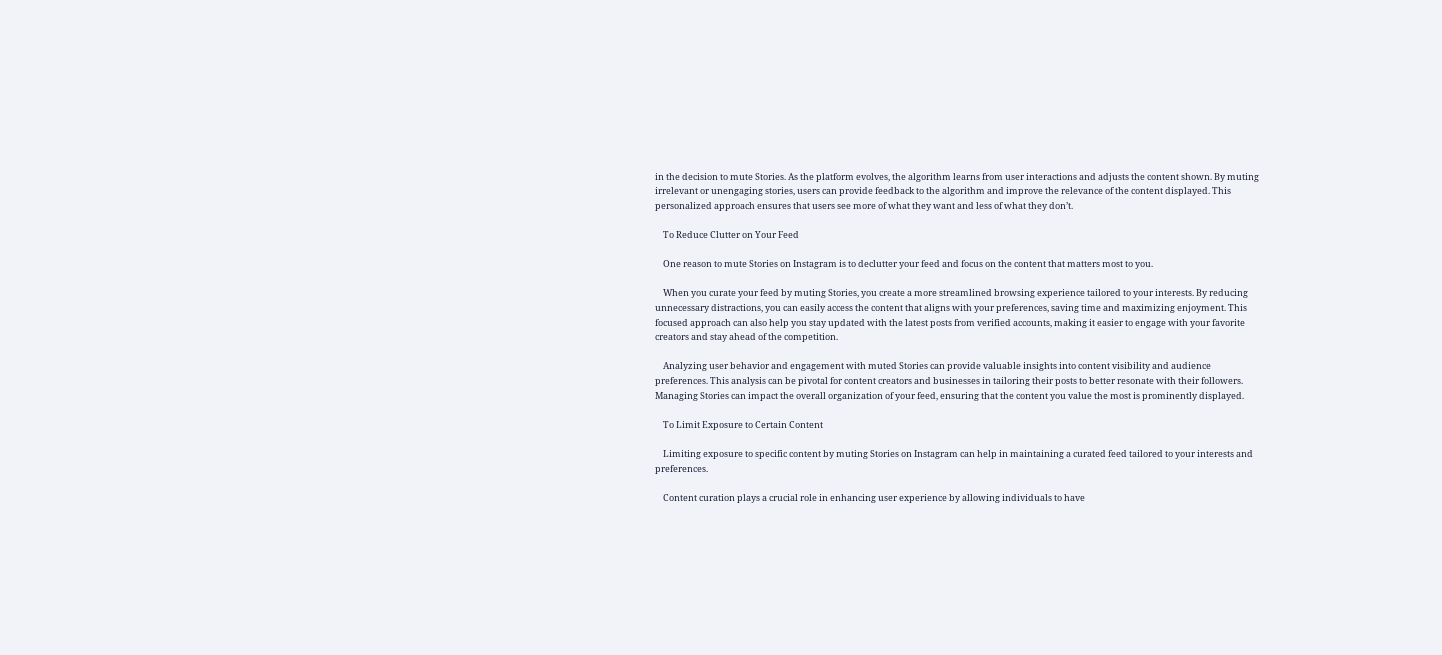in the decision to mute Stories. As the platform evolves, the algorithm learns from user interactions and adjusts the content shown. By muting irrelevant or unengaging stories, users can provide feedback to the algorithm and improve the relevance of the content displayed. This personalized approach ensures that users see more of what they want and less of what they don’t.

    To Reduce Clutter on Your Feed

    One reason to mute Stories on Instagram is to declutter your feed and focus on the content that matters most to you.

    When you curate your feed by muting Stories, you create a more streamlined browsing experience tailored to your interests. By reducing unnecessary distractions, you can easily access the content that aligns with your preferences, saving time and maximizing enjoyment. This focused approach can also help you stay updated with the latest posts from verified accounts, making it easier to engage with your favorite creators and stay ahead of the competition.

    Analyzing user behavior and engagement with muted Stories can provide valuable insights into content visibility and audience preferences. This analysis can be pivotal for content creators and businesses in tailoring their posts to better resonate with their followers. Managing Stories can impact the overall organization of your feed, ensuring that the content you value the most is prominently displayed.

    To Limit Exposure to Certain Content

    Limiting exposure to specific content by muting Stories on Instagram can help in maintaining a curated feed tailored to your interests and preferences.

    Content curation plays a crucial role in enhancing user experience by allowing individuals to have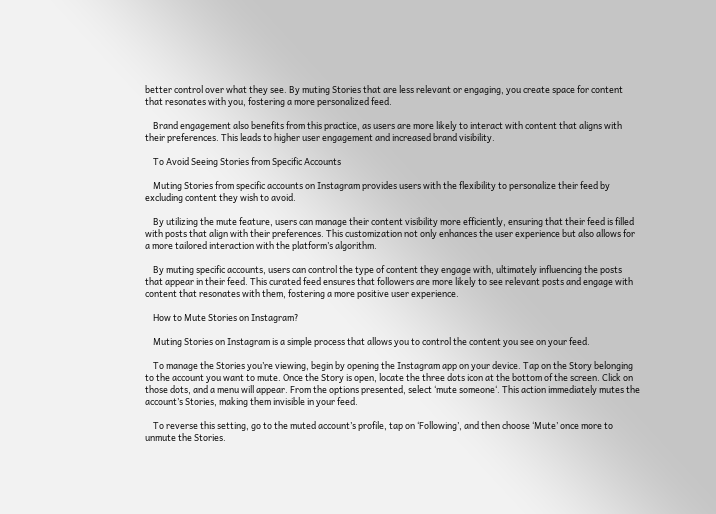better control over what they see. By muting Stories that are less relevant or engaging, you create space for content that resonates with you, fostering a more personalized feed.

    Brand engagement also benefits from this practice, as users are more likely to interact with content that aligns with their preferences. This leads to higher user engagement and increased brand visibility.

    To Avoid Seeing Stories from Specific Accounts

    Muting Stories from specific accounts on Instagram provides users with the flexibility to personalize their feed by excluding content they wish to avoid.

    By utilizing the mute feature, users can manage their content visibility more efficiently, ensuring that their feed is filled with posts that align with their preferences. This customization not only enhances the user experience but also allows for a more tailored interaction with the platform’s algorithm.

    By muting specific accounts, users can control the type of content they engage with, ultimately influencing the posts that appear in their feed. This curated feed ensures that followers are more likely to see relevant posts and engage with content that resonates with them, fostering a more positive user experience.

    How to Mute Stories on Instagram?

    Muting Stories on Instagram is a simple process that allows you to control the content you see on your feed.

    To manage the Stories you’re viewing, begin by opening the Instagram app on your device. Tap on the Story belonging to the account you want to mute. Once the Story is open, locate the three dots icon at the bottom of the screen. Click on those dots, and a menu will appear. From the options presented, select ‘mute someone‘. This action immediately mutes the account’s Stories, making them invisible in your feed.

    To reverse this setting, go to the muted account’s profile, tap on ‘Following’, and then choose ‘Mute’ once more to unmute the Stories.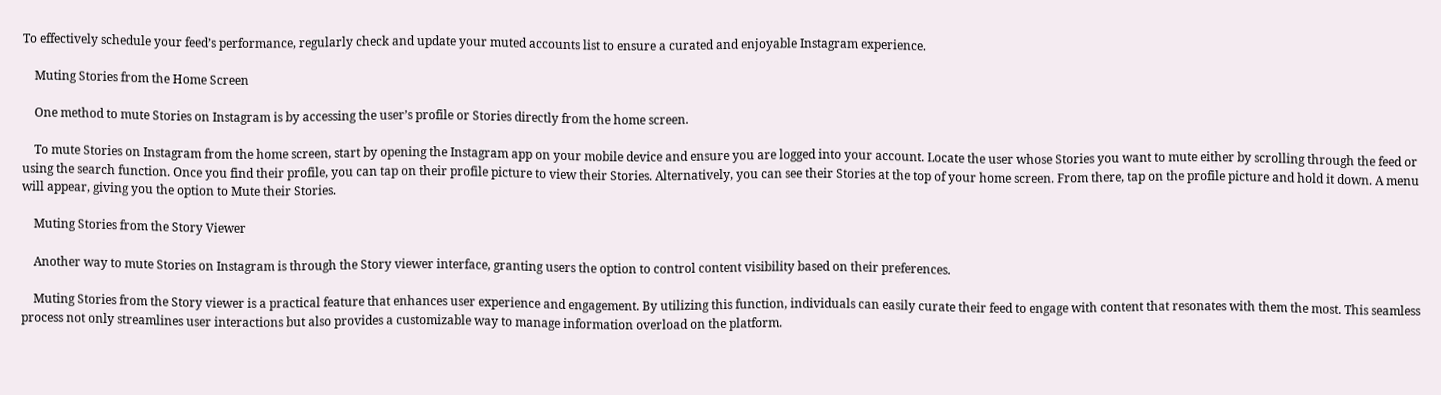To effectively schedule your feed’s performance, regularly check and update your muted accounts list to ensure a curated and enjoyable Instagram experience.

    Muting Stories from the Home Screen

    One method to mute Stories on Instagram is by accessing the user’s profile or Stories directly from the home screen.

    To mute Stories on Instagram from the home screen, start by opening the Instagram app on your mobile device and ensure you are logged into your account. Locate the user whose Stories you want to mute either by scrolling through the feed or using the search function. Once you find their profile, you can tap on their profile picture to view their Stories. Alternatively, you can see their Stories at the top of your home screen. From there, tap on the profile picture and hold it down. A menu will appear, giving you the option to Mute their Stories.

    Muting Stories from the Story Viewer

    Another way to mute Stories on Instagram is through the Story viewer interface, granting users the option to control content visibility based on their preferences.

    Muting Stories from the Story viewer is a practical feature that enhances user experience and engagement. By utilizing this function, individuals can easily curate their feed to engage with content that resonates with them the most. This seamless process not only streamlines user interactions but also provides a customizable way to manage information overload on the platform.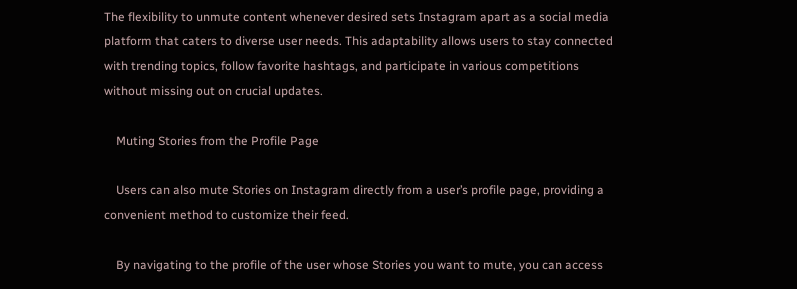The flexibility to unmute content whenever desired sets Instagram apart as a social media platform that caters to diverse user needs. This adaptability allows users to stay connected with trending topics, follow favorite hashtags, and participate in various competitions without missing out on crucial updates.

    Muting Stories from the Profile Page

    Users can also mute Stories on Instagram directly from a user’s profile page, providing a convenient method to customize their feed.

    By navigating to the profile of the user whose Stories you want to mute, you can access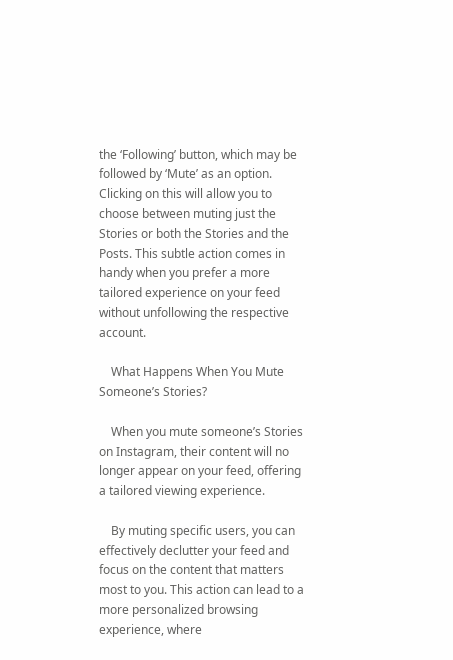the ‘Following’ button, which may be followed by ‘Mute’ as an option. Clicking on this will allow you to choose between muting just the Stories or both the Stories and the Posts. This subtle action comes in handy when you prefer a more tailored experience on your feed without unfollowing the respective account.

    What Happens When You Mute Someone’s Stories?

    When you mute someone’s Stories on Instagram, their content will no longer appear on your feed, offering a tailored viewing experience.

    By muting specific users, you can effectively declutter your feed and focus on the content that matters most to you. This action can lead to a more personalized browsing experience, where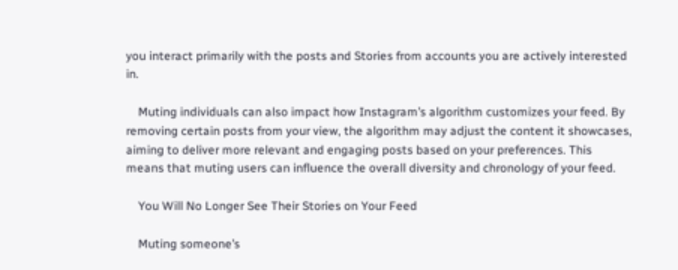you interact primarily with the posts and Stories from accounts you are actively interested in.

    Muting individuals can also impact how Instagram’s algorithm customizes your feed. By removing certain posts from your view, the algorithm may adjust the content it showcases, aiming to deliver more relevant and engaging posts based on your preferences. This means that muting users can influence the overall diversity and chronology of your feed.

    You Will No Longer See Their Stories on Your Feed

    Muting someone’s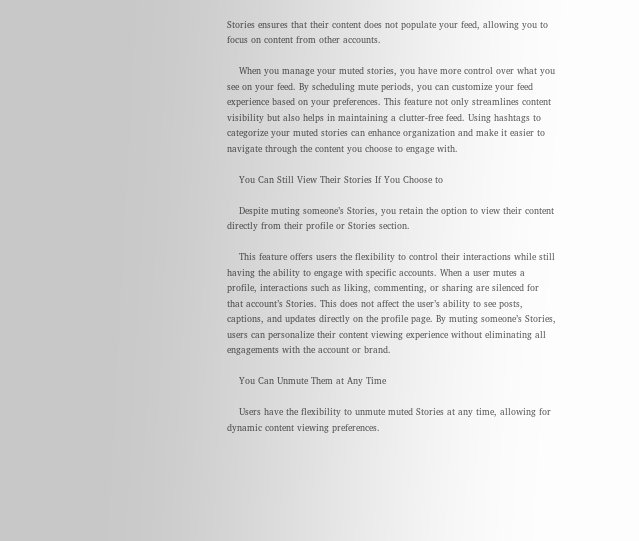Stories ensures that their content does not populate your feed, allowing you to focus on content from other accounts.

    When you manage your muted stories, you have more control over what you see on your feed. By scheduling mute periods, you can customize your feed experience based on your preferences. This feature not only streamlines content visibility but also helps in maintaining a clutter-free feed. Using hashtags to categorize your muted stories can enhance organization and make it easier to navigate through the content you choose to engage with.

    You Can Still View Their Stories If You Choose to

    Despite muting someone’s Stories, you retain the option to view their content directly from their profile or Stories section.

    This feature offers users the flexibility to control their interactions while still having the ability to engage with specific accounts. When a user mutes a profile, interactions such as liking, commenting, or sharing are silenced for that account’s Stories. This does not affect the user’s ability to see posts, captions, and updates directly on the profile page. By muting someone’s Stories, users can personalize their content viewing experience without eliminating all engagements with the account or brand.

    You Can Unmute Them at Any Time

    Users have the flexibility to unmute muted Stories at any time, allowing for dynamic content viewing preferences.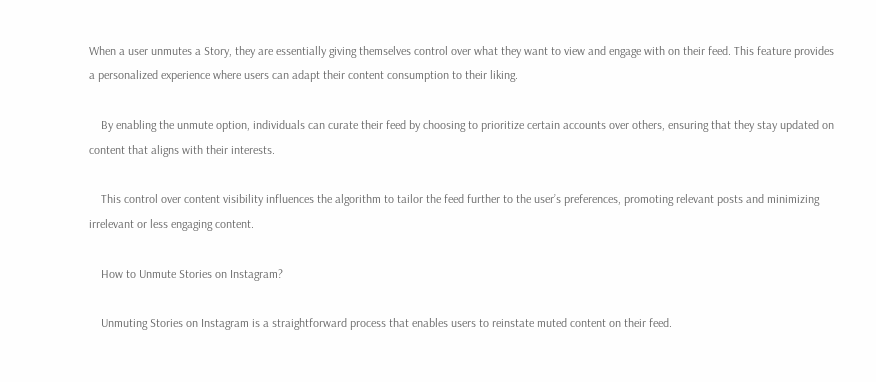When a user unmutes a Story, they are essentially giving themselves control over what they want to view and engage with on their feed. This feature provides a personalized experience where users can adapt their content consumption to their liking.

    By enabling the unmute option, individuals can curate their feed by choosing to prioritize certain accounts over others, ensuring that they stay updated on content that aligns with their interests.

    This control over content visibility influences the algorithm to tailor the feed further to the user’s preferences, promoting relevant posts and minimizing irrelevant or less engaging content.

    How to Unmute Stories on Instagram?

    Unmuting Stories on Instagram is a straightforward process that enables users to reinstate muted content on their feed.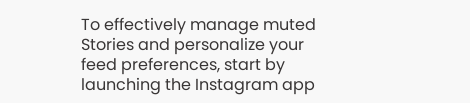To effectively manage muted Stories and personalize your feed preferences, start by launching the Instagram app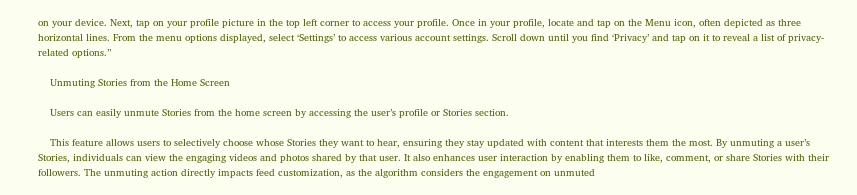on your device. Next, tap on your profile picture in the top left corner to access your profile. Once in your profile, locate and tap on the Menu icon, often depicted as three horizontal lines. From the menu options displayed, select ‘Settings’ to access various account settings. Scroll down until you find ‘Privacy’ and tap on it to reveal a list of privacy-related options.”

    Unmuting Stories from the Home Screen

    Users can easily unmute Stories from the home screen by accessing the user’s profile or Stories section.

    This feature allows users to selectively choose whose Stories they want to hear, ensuring they stay updated with content that interests them the most. By unmuting a user’s Stories, individuals can view the engaging videos and photos shared by that user. It also enhances user interaction by enabling them to like, comment, or share Stories with their followers. The unmuting action directly impacts feed customization, as the algorithm considers the engagement on unmuted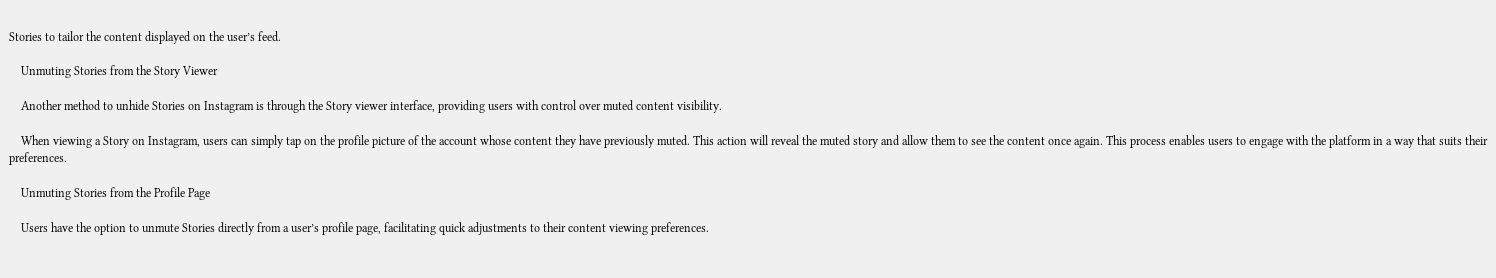Stories to tailor the content displayed on the user’s feed.

    Unmuting Stories from the Story Viewer

    Another method to unhide Stories on Instagram is through the Story viewer interface, providing users with control over muted content visibility.

    When viewing a Story on Instagram, users can simply tap on the profile picture of the account whose content they have previously muted. This action will reveal the muted story and allow them to see the content once again. This process enables users to engage with the platform in a way that suits their preferences.

    Unmuting Stories from the Profile Page

    Users have the option to unmute Stories directly from a user’s profile page, facilitating quick adjustments to their content viewing preferences.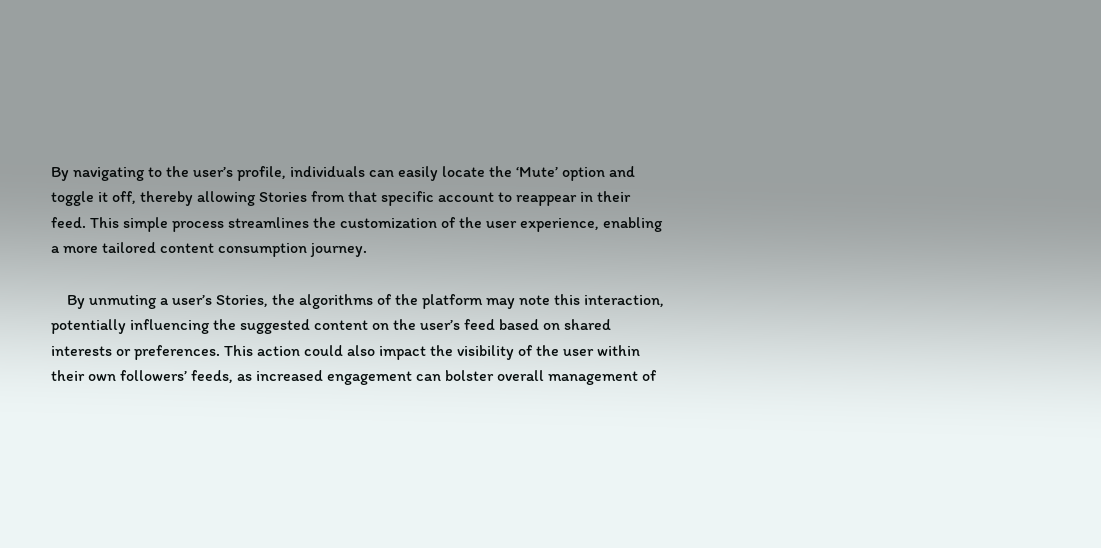By navigating to the user’s profile, individuals can easily locate the ‘Mute’ option and toggle it off, thereby allowing Stories from that specific account to reappear in their feed. This simple process streamlines the customization of the user experience, enabling a more tailored content consumption journey.

    By unmuting a user’s Stories, the algorithms of the platform may note this interaction, potentially influencing the suggested content on the user’s feed based on shared interests or preferences. This action could also impact the visibility of the user within their own followers’ feeds, as increased engagement can bolster overall management of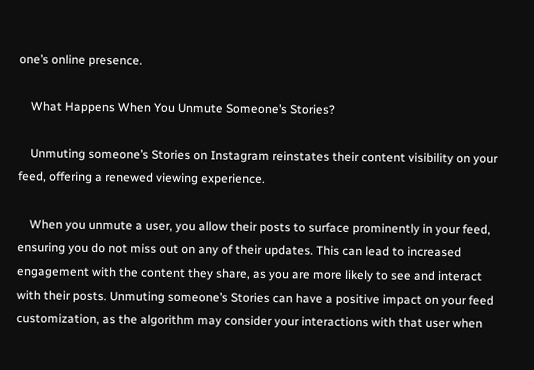one’s online presence.

    What Happens When You Unmute Someone’s Stories?

    Unmuting someone’s Stories on Instagram reinstates their content visibility on your feed, offering a renewed viewing experience.

    When you unmute a user, you allow their posts to surface prominently in your feed, ensuring you do not miss out on any of their updates. This can lead to increased engagement with the content they share, as you are more likely to see and interact with their posts. Unmuting someone’s Stories can have a positive impact on your feed customization, as the algorithm may consider your interactions with that user when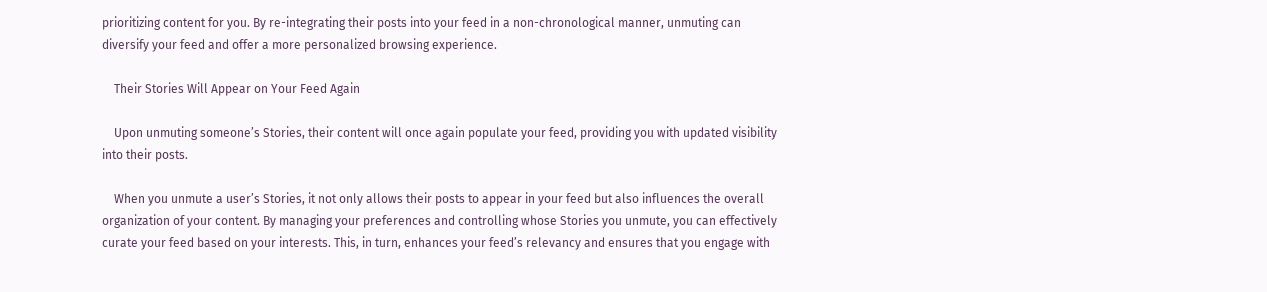prioritizing content for you. By re-integrating their posts into your feed in a non-chronological manner, unmuting can diversify your feed and offer a more personalized browsing experience.

    Their Stories Will Appear on Your Feed Again

    Upon unmuting someone’s Stories, their content will once again populate your feed, providing you with updated visibility into their posts.

    When you unmute a user’s Stories, it not only allows their posts to appear in your feed but also influences the overall organization of your content. By managing your preferences and controlling whose Stories you unmute, you can effectively curate your feed based on your interests. This, in turn, enhances your feed’s relevancy and ensures that you engage with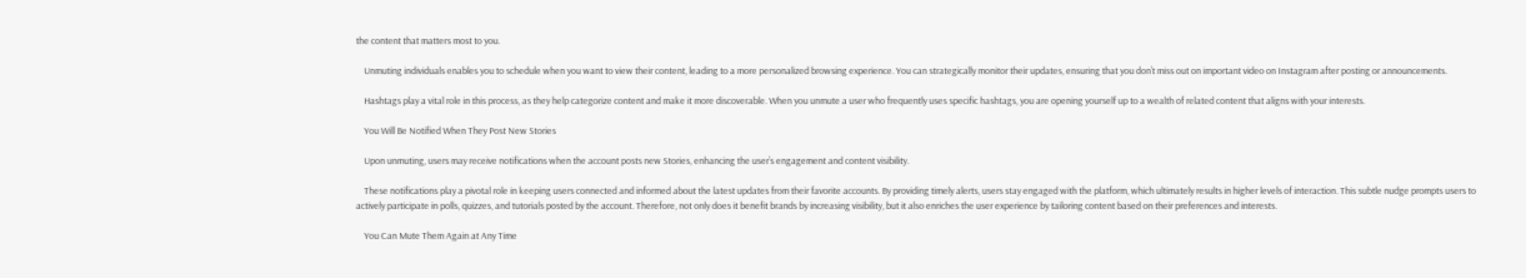the content that matters most to you.

    Unmuting individuals enables you to schedule when you want to view their content, leading to a more personalized browsing experience. You can strategically monitor their updates, ensuring that you don’t miss out on important video on Instagram after posting or announcements.

    Hashtags play a vital role in this process, as they help categorize content and make it more discoverable. When you unmute a user who frequently uses specific hashtags, you are opening yourself up to a wealth of related content that aligns with your interests.

    You Will Be Notified When They Post New Stories

    Upon unmuting, users may receive notifications when the account posts new Stories, enhancing the user’s engagement and content visibility.

    These notifications play a pivotal role in keeping users connected and informed about the latest updates from their favorite accounts. By providing timely alerts, users stay engaged with the platform, which ultimately results in higher levels of interaction. This subtle nudge prompts users to actively participate in polls, quizzes, and tutorials posted by the account. Therefore, not only does it benefit brands by increasing visibility, but it also enriches the user experience by tailoring content based on their preferences and interests.

    You Can Mute Them Again at Any Time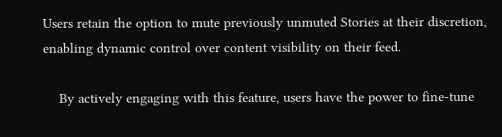Users retain the option to mute previously unmuted Stories at their discretion, enabling dynamic control over content visibility on their feed.

    By actively engaging with this feature, users have the power to fine-tune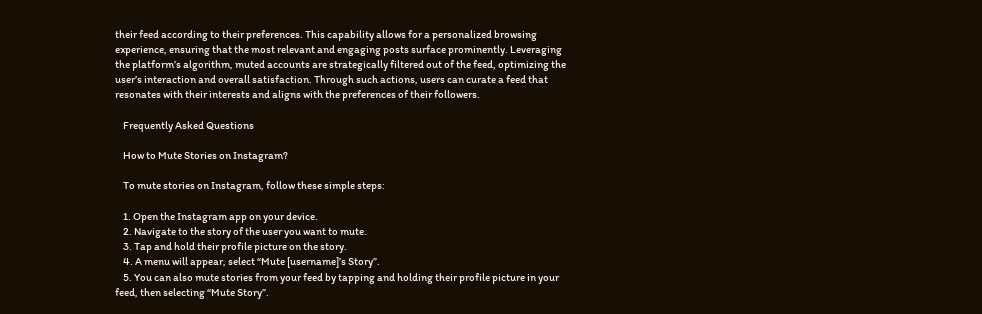their feed according to their preferences. This capability allows for a personalized browsing experience, ensuring that the most relevant and engaging posts surface prominently. Leveraging the platform’s algorithm, muted accounts are strategically filtered out of the feed, optimizing the user’s interaction and overall satisfaction. Through such actions, users can curate a feed that resonates with their interests and aligns with the preferences of their followers.

    Frequently Asked Questions

    How to Mute Stories on Instagram?

    To mute stories on Instagram, follow these simple steps:

    1. Open the Instagram app on your device.
    2. Navigate to the story of the user you want to mute.
    3. Tap and hold their profile picture on the story.
    4. A menu will appear, select “Mute [username]’s Story”.
    5. You can also mute stories from your feed by tapping and holding their profile picture in your feed, then selecting “Mute Story”.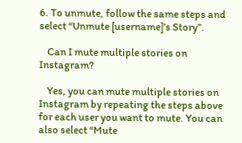6. To unmute, follow the same steps and select “Unmute [username]’s Story”.

    Can I mute multiple stories on Instagram?

    Yes, you can mute multiple stories on Instagram by repeating the steps above for each user you want to mute. You can also select “Mute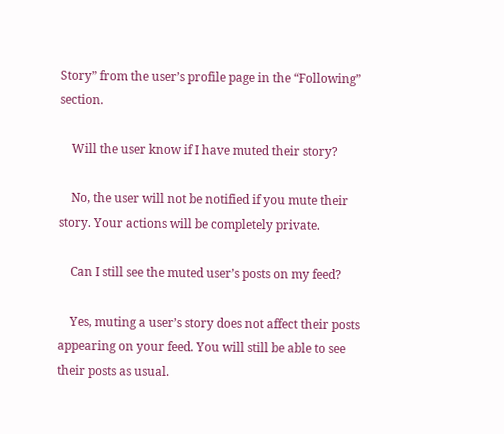Story” from the user’s profile page in the “Following” section.

    Will the user know if I have muted their story?

    No, the user will not be notified if you mute their story. Your actions will be completely private.

    Can I still see the muted user’s posts on my feed?

    Yes, muting a user’s story does not affect their posts appearing on your feed. You will still be able to see their posts as usual.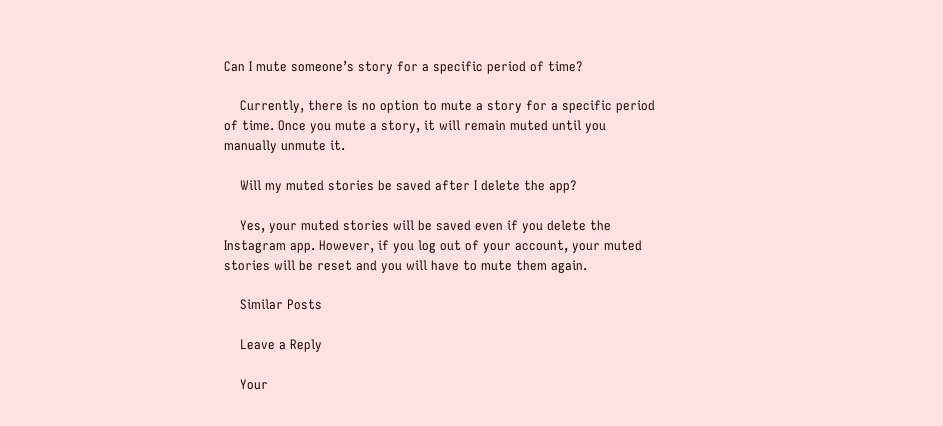Can I mute someone’s story for a specific period of time?

    Currently, there is no option to mute a story for a specific period of time. Once you mute a story, it will remain muted until you manually unmute it.

    Will my muted stories be saved after I delete the app?

    Yes, your muted stories will be saved even if you delete the Instagram app. However, if you log out of your account, your muted stories will be reset and you will have to mute them again.

    Similar Posts

    Leave a Reply

    Your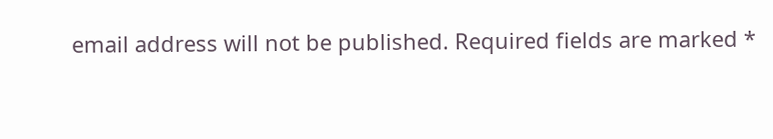email address will not be published. Required fields are marked *